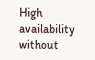High availability without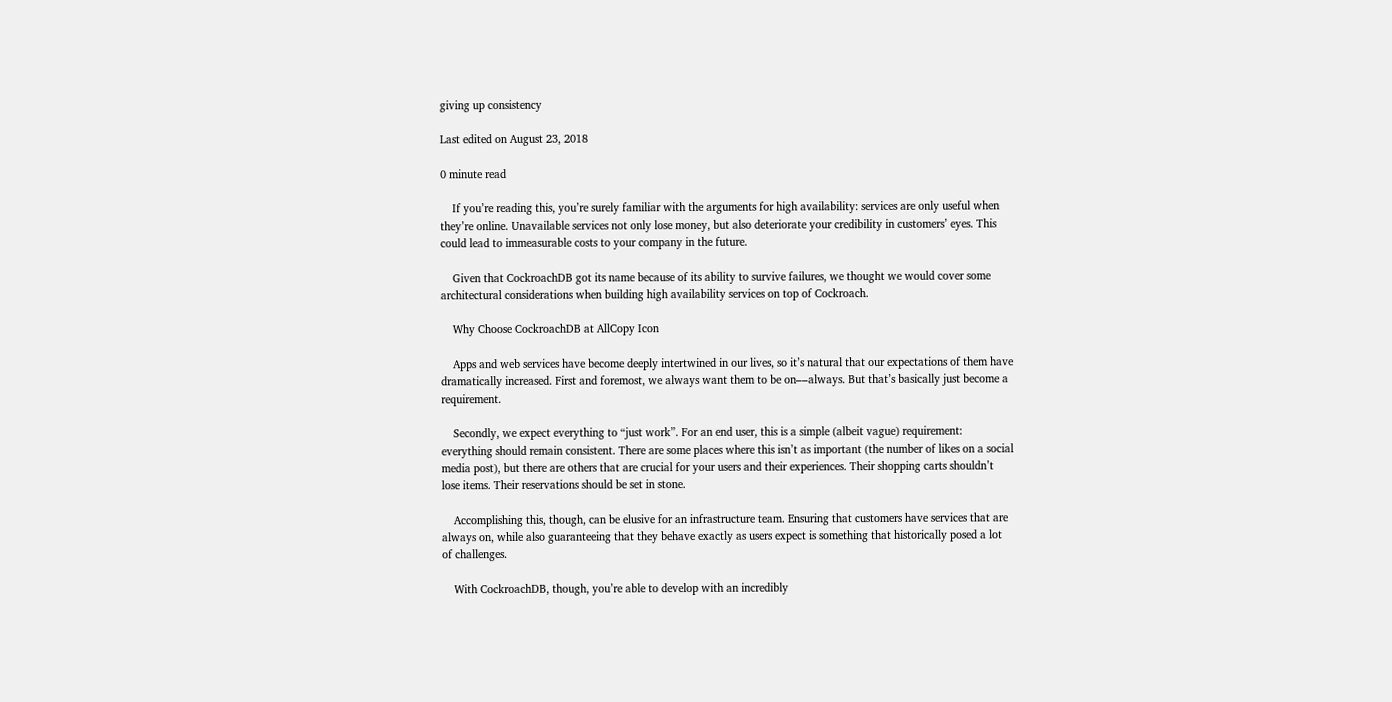giving up consistency

Last edited on August 23, 2018

0 minute read

    If you’re reading this, you’re surely familiar with the arguments for high availability: services are only useful when they’re online. Unavailable services not only lose money, but also deteriorate your credibility in customers’ eyes. This could lead to immeasurable costs to your company in the future.

    Given that CockroachDB got its name because of its ability to survive failures, we thought we would cover some architectural considerations when building high availability services on top of Cockroach.

    Why Choose CockroachDB at AllCopy Icon

    Apps and web services have become deeply intertwined in our lives, so it’s natural that our expectations of them have dramatically increased. First and foremost, we always want them to be on––always. But that’s basically just become a requirement.

    Secondly, we expect everything to “just work”. For an end user, this is a simple (albeit vague) requirement: everything should remain consistent. There are some places where this isn’t as important (the number of likes on a social media post), but there are others that are crucial for your users and their experiences. Their shopping carts shouldn’t lose items. Their reservations should be set in stone.

    Accomplishing this, though, can be elusive for an infrastructure team. Ensuring that customers have services that are always on, while also guaranteeing that they behave exactly as users expect is something that historically posed a lot of challenges.

    With CockroachDB, though, you’re able to develop with an incredibly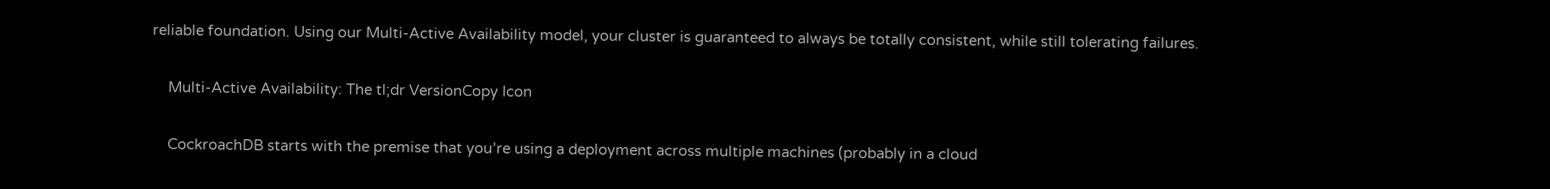reliable foundation. Using our Multi-Active Availability model, your cluster is guaranteed to always be totally consistent, while still tolerating failures.

    Multi-Active Availability: The tl;dr VersionCopy Icon

    CockroachDB starts with the premise that you’re using a deployment across multiple machines (probably in a cloud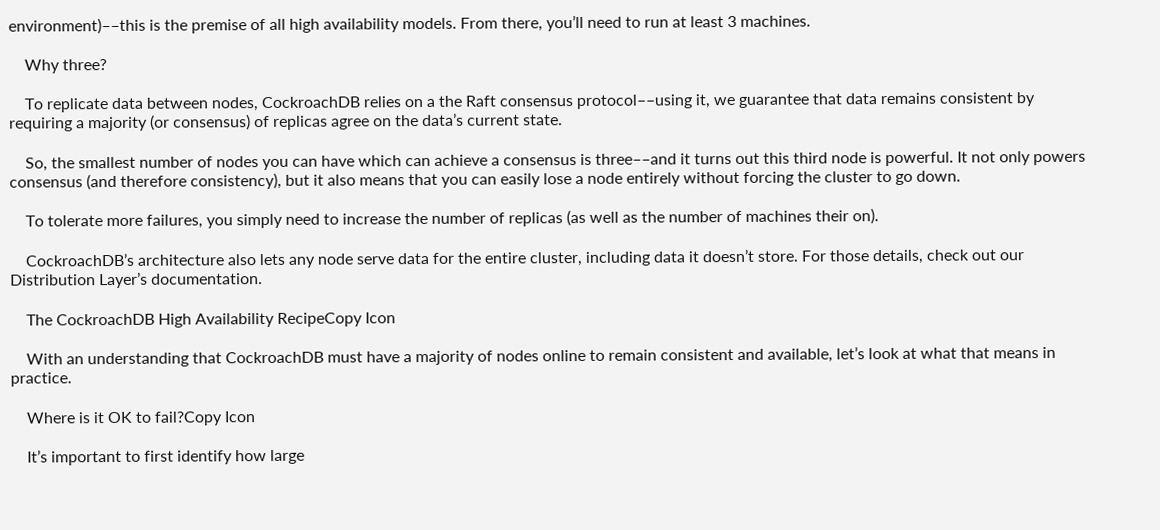environment)––this is the premise of all high availability models. From there, you’ll need to run at least 3 machines.

    Why three?

    To replicate data between nodes, CockroachDB relies on a the Raft consensus protocol––using it, we guarantee that data remains consistent by requiring a majority (or consensus) of replicas agree on the data’s current state.

    So, the smallest number of nodes you can have which can achieve a consensus is three––and it turns out this third node is powerful. It not only powers consensus (and therefore consistency), but it also means that you can easily lose a node entirely without forcing the cluster to go down.

    To tolerate more failures, you simply need to increase the number of replicas (as well as the number of machines their on).

    CockroachDB’s architecture also lets any node serve data for the entire cluster, including data it doesn’t store. For those details, check out our Distribution Layer’s documentation.

    The CockroachDB High Availability RecipeCopy Icon

    With an understanding that CockroachDB must have a majority of nodes online to remain consistent and available, let’s look at what that means in practice.

    Where is it OK to fail?Copy Icon

    It’s important to first identify how large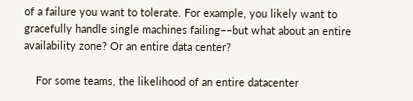of a failure you want to tolerate. For example, you likely want to gracefully handle single machines failing––but what about an entire availability zone? Or an entire data center?

    For some teams, the likelihood of an entire datacenter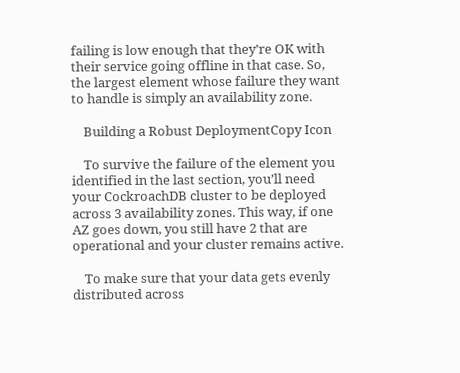failing is low enough that they’re OK with their service going offline in that case. So, the largest element whose failure they want to handle is simply an availability zone.

    Building a Robust DeploymentCopy Icon

    To survive the failure of the element you identified in the last section, you’ll need your CockroachDB cluster to be deployed across 3 availability zones. This way, if one AZ goes down, you still have 2 that are operational and your cluster remains active.

    To make sure that your data gets evenly distributed across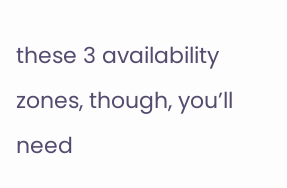these 3 availability zones, though, you’ll need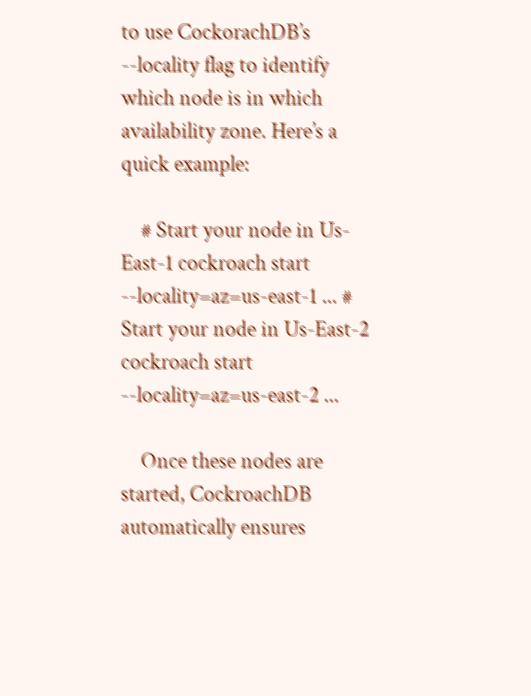to use CockorachDB’s --locality flag to identify which node is in which availability zone. Here’s a quick example:

    # Start your node in Us-East-1 cockroach start --locality=az=us-east-1 ... # Start your node in Us-East-2 cockroach start --locality=az=us-east-2 ...

    Once these nodes are started, CockroachDB automatically ensures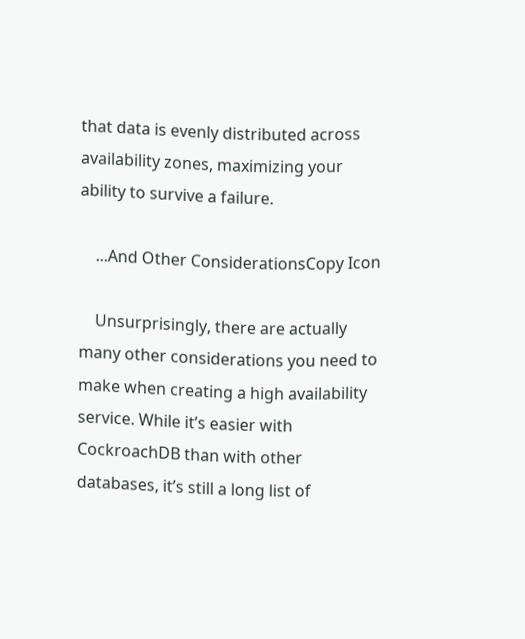that data is evenly distributed across availability zones, maximizing your ability to survive a failure.

    ...And Other ConsiderationsCopy Icon

    Unsurprisingly, there are actually many other considerations you need to make when creating a high availability service. While it’s easier with CockroachDB than with other databases, it’s still a long list of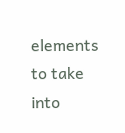elements to take into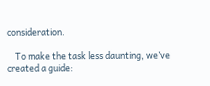consideration.

    To make the task less daunting, we’ve created a guide: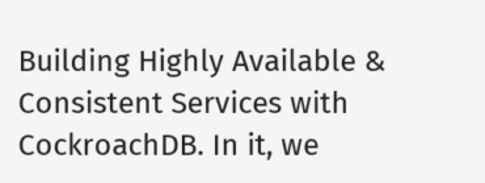Building Highly Available & Consistent Services with CockroachDB. In it, we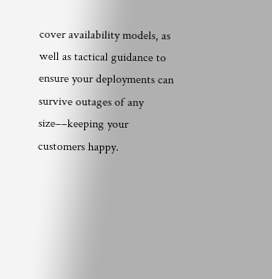cover availability models, as well as tactical guidance to ensure your deployments can survive outages of any size––keeping your customers happy.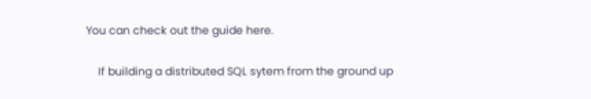You can check out the guide here.

    If building a distributed SQL sytem from the ground up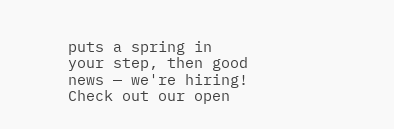puts a spring in your step, then good news — we're hiring! Check out our open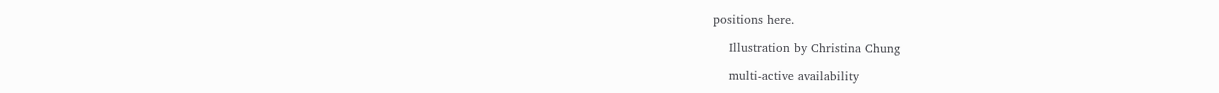positions here.

    Illustration by Christina Chung

    multi-active availability